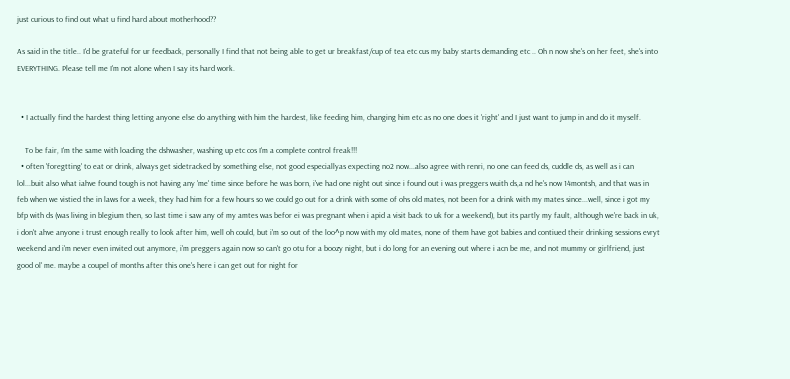just curious to find out what u find hard about motherhood??

As said in the title.. I'd be grateful for ur feedback, personally I find that not being able to get ur breakfast/cup of tea etc cus my baby starts demanding etc .. Oh n now she's on her feet, she's into EVERYTHING. Please tell me I'm not alone when I say its hard work.


  • I actually find the hardest thing letting anyone else do anything with him the hardest, like feeding him, changing him etc as no one does it 'right' and I just want to jump in and do it myself.

    To be fair, I'm the same with loading the dshwasher, washing up etc cos I'm a complete control freak!!!
  • often 'foregtting' to eat or drink, always get sidetracked by something else, not good especiallyas expecting no2 now...also agree with renri, no one can feed ds, cuddle ds, as well as i can lol...buit also what iahve found tough is not having any 'me' time since before he was born, i've had one night out since i found out i was preggers wuith ds,a nd he's now 14montsh, and that was in feb when we vistied the in laws for a week, they had him for a few hours so we could go out for a drink with some of ohs old mates, not been for a drink with my mates since...well, since i got my bfp with ds (was living in blegium then, so last time i saw any of my amtes was befor ei was pregnant when i apid a visit back to uk for a weekend), but its partly my fault, although we're back in uk, i don't ahve anyone i trust enough really to look after him, well oh could, but i'm so out of the loo^p now with my old mates, none of them have got babies and contiued their drinking sessions evryt weekend and i'm never even invited out anymore, i'm preggers again now so can't go otu for a boozy night, but i do long for an evening out where i acn be me, and not mummy or girlfriend, just good ol' me. maybe a coupel of months after this one's here i can get out for night for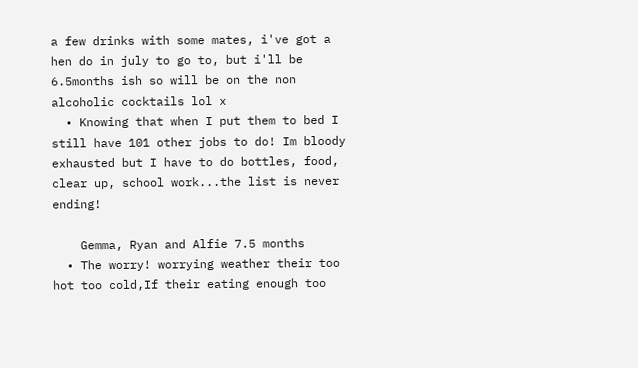a few drinks with some mates, i've got a hen do in july to go to, but i'll be 6.5months ish so will be on the non alcoholic cocktails lol x
  • Knowing that when I put them to bed I still have 101 other jobs to do! Im bloody exhausted but I have to do bottles, food, clear up, school work...the list is never ending!

    Gemma, Ryan and Alfie 7.5 months
  • The worry! worrying weather their too hot too cold,If their eating enough too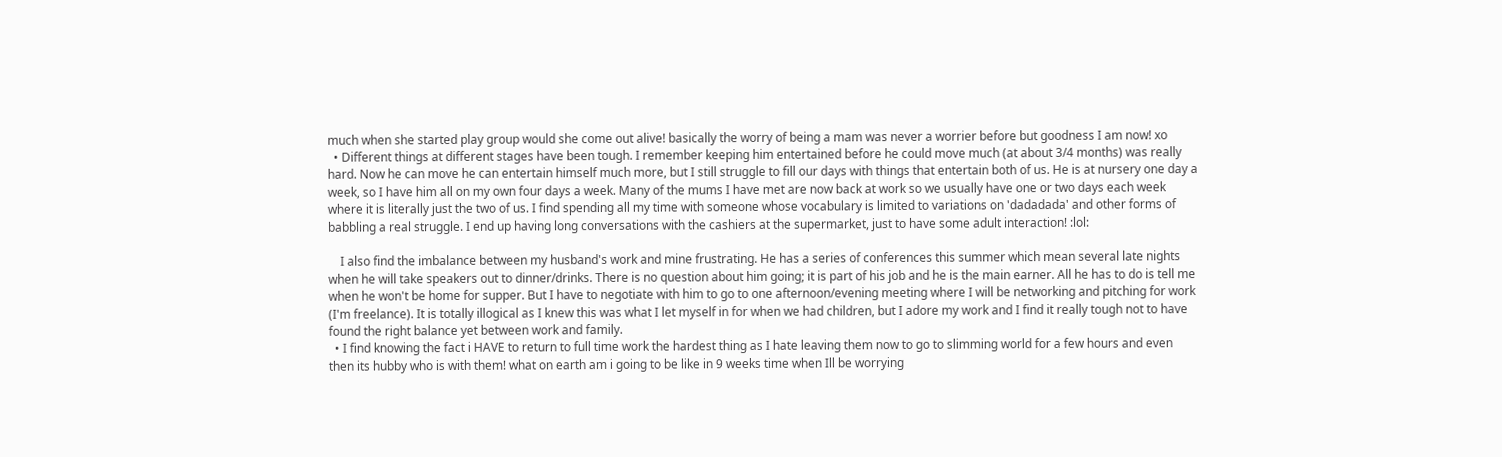much when she started play group would she come out alive! basically the worry of being a mam was never a worrier before but goodness I am now! xo
  • Different things at different stages have been tough. I remember keeping him entertained before he could move much (at about 3/4 months) was really hard. Now he can move he can entertain himself much more, but I still struggle to fill our days with things that entertain both of us. He is at nursery one day a week, so I have him all on my own four days a week. Many of the mums I have met are now back at work so we usually have one or two days each week where it is literally just the two of us. I find spending all my time with someone whose vocabulary is limited to variations on 'dadadada' and other forms of babbling a real struggle. I end up having long conversations with the cashiers at the supermarket, just to have some adult interaction! :lol:

    I also find the imbalance between my husband's work and mine frustrating. He has a series of conferences this summer which mean several late nights when he will take speakers out to dinner/drinks. There is no question about him going; it is part of his job and he is the main earner. All he has to do is tell me when he won't be home for supper. But I have to negotiate with him to go to one afternoon/evening meeting where I will be networking and pitching for work (I'm freelance). It is totally illogical as I knew this was what I let myself in for when we had children, but I adore my work and I find it really tough not to have found the right balance yet between work and family.
  • I find knowing the fact i HAVE to return to full time work the hardest thing as I hate leaving them now to go to slimming world for a few hours and even then its hubby who is with them! what on earth am i going to be like in 9 weeks time when Ill be worrying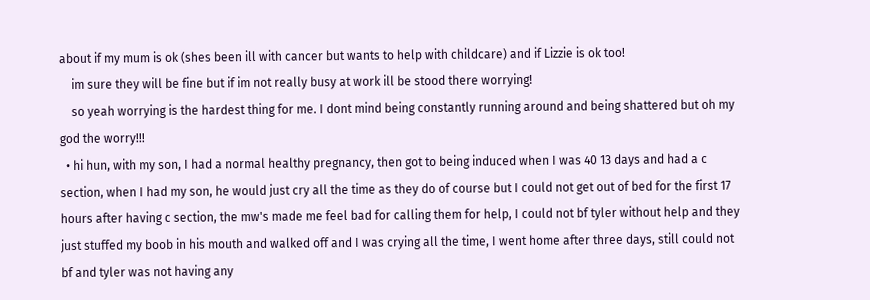about if my mum is ok (shes been ill with cancer but wants to help with childcare) and if Lizzie is ok too!
    im sure they will be fine but if im not really busy at work ill be stood there worrying!
    so yeah worrying is the hardest thing for me. I dont mind being constantly running around and being shattered but oh my god the worry!!!
  • hi hun, with my son, I had a normal healthy pregnancy, then got to being induced when I was 40 13 days and had a c section, when I had my son, he would just cry all the time as they do of course but I could not get out of bed for the first 17 hours after having c section, the mw's made me feel bad for calling them for help, I could not bf tyler without help and they just stuffed my boob in his mouth and walked off and I was crying all the time, I went home after three days, still could not bf and tyler was not having any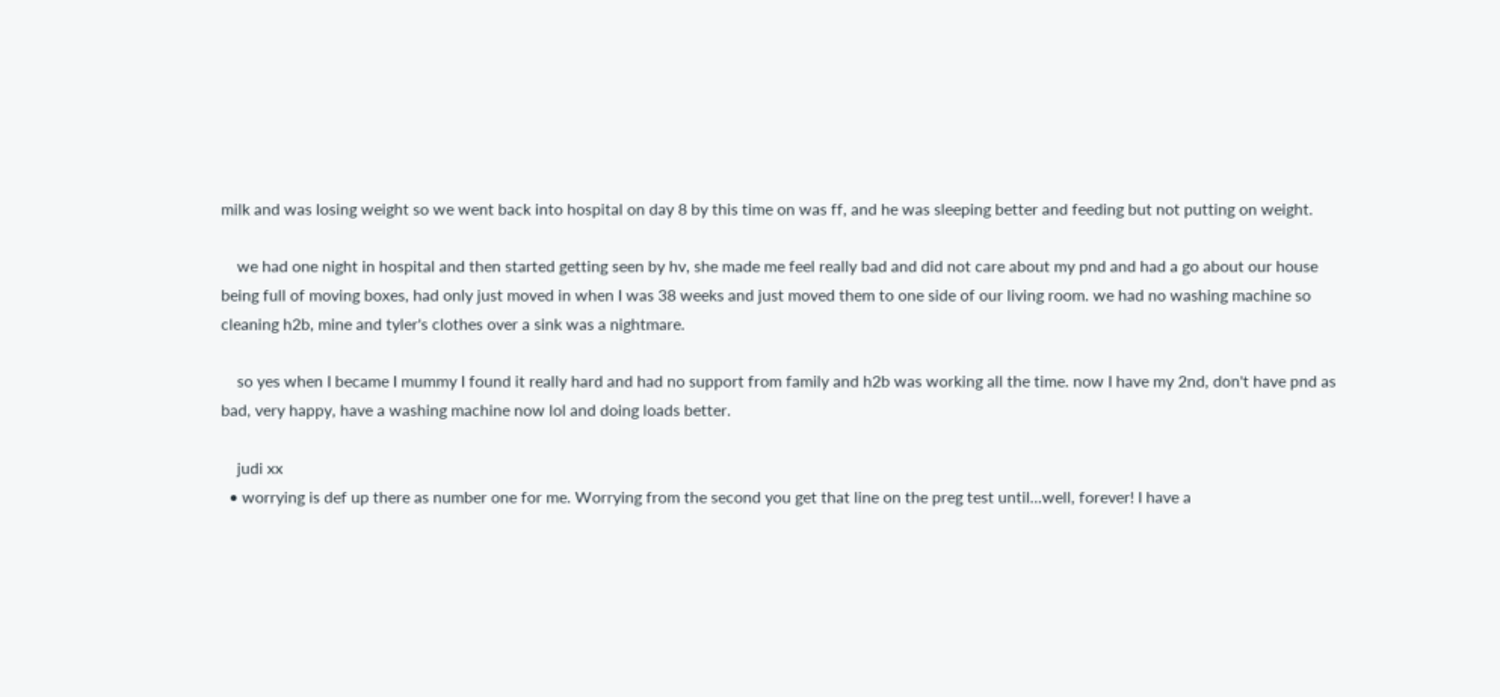milk and was losing weight so we went back into hospital on day 8 by this time on was ff, and he was sleeping better and feeding but not putting on weight.

    we had one night in hospital and then started getting seen by hv, she made me feel really bad and did not care about my pnd and had a go about our house being full of moving boxes, had only just moved in when I was 38 weeks and just moved them to one side of our living room. we had no washing machine so cleaning h2b, mine and tyler's clothes over a sink was a nightmare.

    so yes when I became I mummy I found it really hard and had no support from family and h2b was working all the time. now I have my 2nd, don't have pnd as bad, very happy, have a washing machine now lol and doing loads better.

    judi xx
  • worrying is def up there as number one for me. Worrying from the second you get that line on the preg test until...well, forever! I have a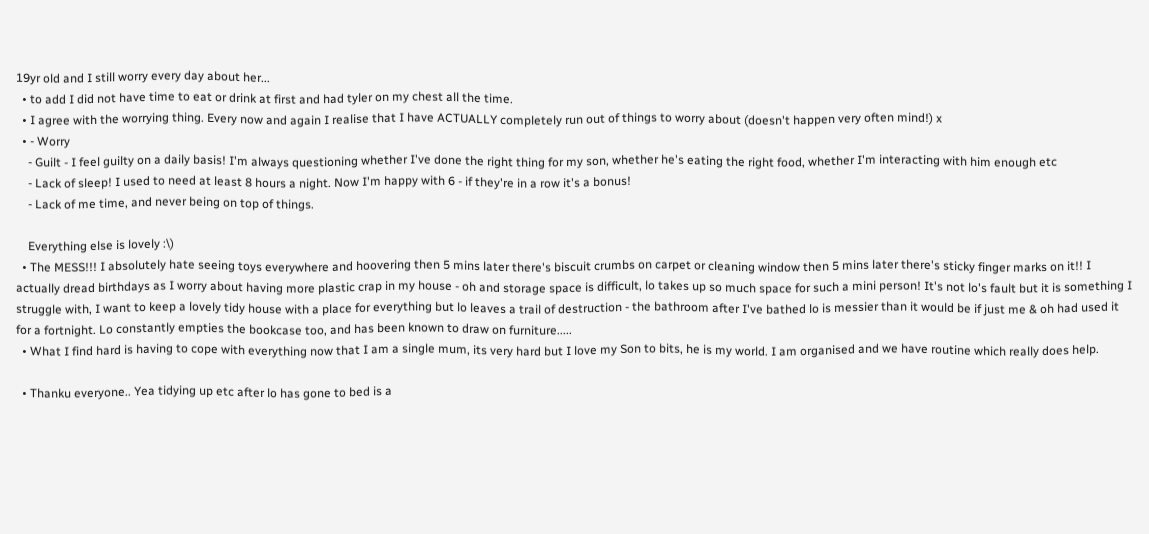19yr old and I still worry every day about her...
  • to add I did not have time to eat or drink at first and had tyler on my chest all the time.
  • I agree with the worrying thing. Every now and again I realise that I have ACTUALLY completely run out of things to worry about (doesn't happen very often mind!) x
  • - Worry
    - Guilt - I feel guilty on a daily basis! I'm always questioning whether I've done the right thing for my son, whether he's eating the right food, whether I'm interacting with him enough etc
    - Lack of sleep! I used to need at least 8 hours a night. Now I'm happy with 6 - if they're in a row it's a bonus!
    - Lack of me time, and never being on top of things.

    Everything else is lovely :\)
  • The MESS!!! I absolutely hate seeing toys everywhere and hoovering then 5 mins later there's biscuit crumbs on carpet or cleaning window then 5 mins later there's sticky finger marks on it!! I actually dread birthdays as I worry about having more plastic crap in my house - oh and storage space is difficult, lo takes up so much space for such a mini person! It's not lo's fault but it is something I struggle with, I want to keep a lovely tidy house with a place for everything but lo leaves a trail of destruction - the bathroom after I've bathed lo is messier than it would be if just me & oh had used it for a fortnight. Lo constantly empties the bookcase too, and has been known to draw on furniture.....
  • What I find hard is having to cope with everything now that I am a single mum, its very hard but I love my Son to bits, he is my world. I am organised and we have routine which really does help.

  • Thanku everyone.. Yea tidying up etc after lo has gone to bed is a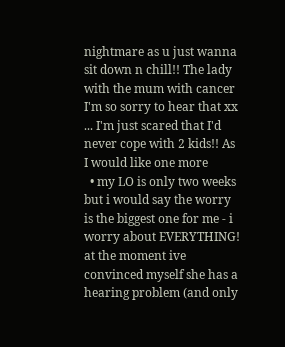nightmare as u just wanna sit down n chill!! The lady with the mum with cancer I'm so sorry to hear that xx ... I'm just scared that I'd never cope with 2 kids!! As I would like one more
  • my LO is only two weeks but i would say the worry is the biggest one for me - i worry about EVERYTHING! at the moment ive convinced myself she has a hearing problem (and only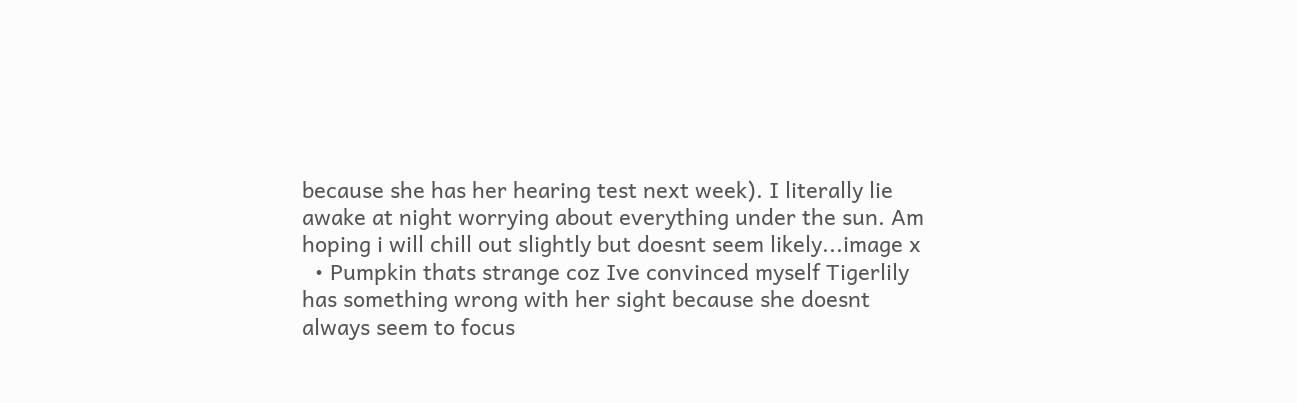because she has her hearing test next week). I literally lie awake at night worrying about everything under the sun. Am hoping i will chill out slightly but doesnt seem likely...image x
  • Pumpkin thats strange coz Ive convinced myself Tigerlily has something wrong with her sight because she doesnt always seem to focus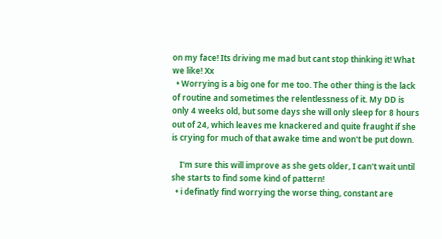on my face! Its driving me mad but cant stop thinking it! What we like! Xx
  • Worrying is a big one for me too. The other thing is the lack of routine and sometimes the relentlessness of it. My DD is only 4 weeks old, but some days she will only sleep for 8 hours out of 24, which leaves me knackered and quite fraught if she is crying for much of that awake time and won't be put down.

    I'm sure this will improve as she gets older, I can't wait until she starts to find some kind of pattern!
  • i definatly find worrying the worse thing, constant are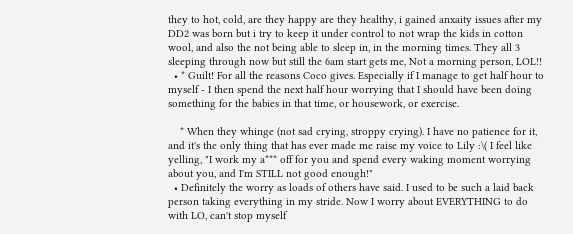they to hot, cold, are they happy are they healthy, i gained anxaity issues after my DD2 was born but i try to keep it under control to not wrap the kids in cotton wool, and also the not being able to sleep in, in the morning times. They all 3 sleeping through now but still the 6am start gets me, Not a morning person, LOL!!
  • * Guilt! For all the reasons Coco gives. Especially if I manage to get half hour to myself - I then spend the next half hour worrying that I should have been doing something for the babies in that time, or housework, or exercise.

    * When they whinge (not sad crying, stroppy crying). I have no patience for it, and it's the only thing that has ever made me raise my voice to Lily :\( I feel like yelling, "I work my a*** off for you and spend every waking moment worrying about you, and I'm STILL not good enough!"
  • Definitely the worry as loads of others have said. I used to be such a laid back person taking everything in my stride. Now I worry about EVERYTHING to do with LO, can't stop myself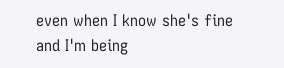even when I know she's fine and I'm being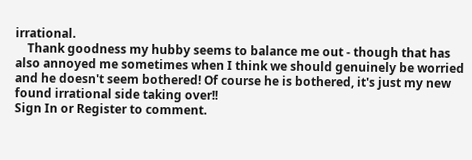irrational.
    Thank goodness my hubby seems to balance me out - though that has also annoyed me sometimes when I think we should genuinely be worried and he doesn't seem bothered! Of course he is bothered, it's just my new found irrational side taking over!!
Sign In or Register to comment.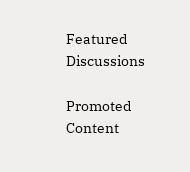Featured Discussions

Promoted Content